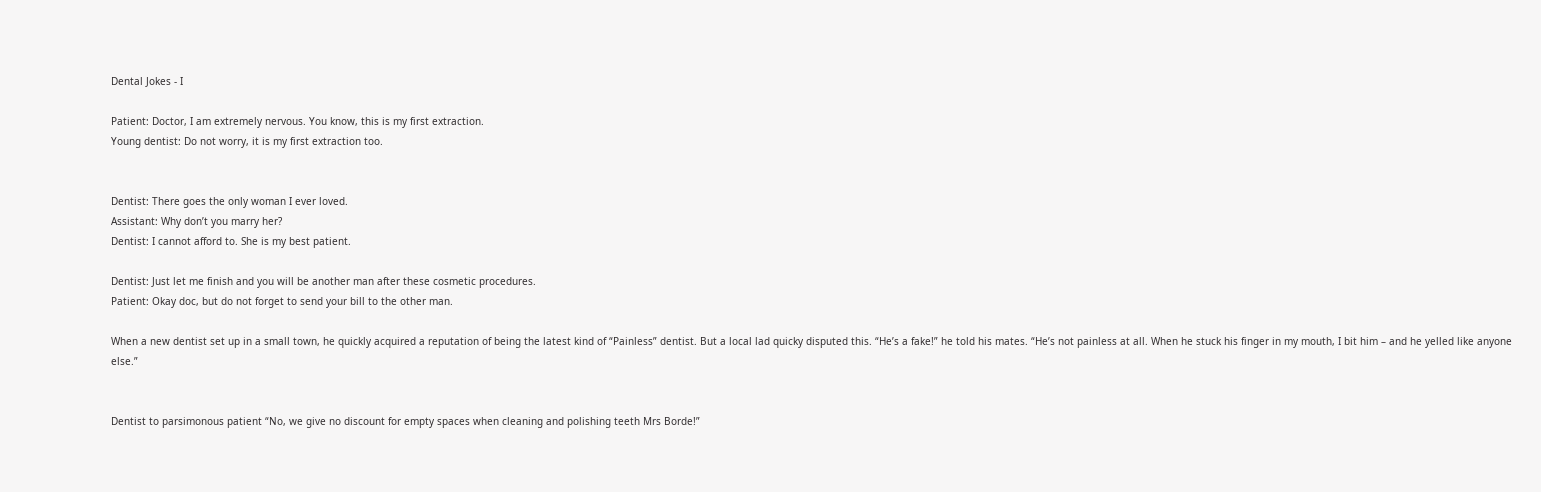Dental Jokes - I

Patient: Doctor, I am extremely nervous. You know, this is my first extraction.
Young dentist: Do not worry, it is my first extraction too.


Dentist: There goes the only woman I ever loved.
Assistant: Why don’t you marry her?
Dentist: I cannot afford to. She is my best patient.

Dentist: Just let me finish and you will be another man after these cosmetic procedures.
Patient: Okay doc, but do not forget to send your bill to the other man.

When a new dentist set up in a small town, he quickly acquired a reputation of being the latest kind of “Painless” dentist. But a local lad quicky disputed this. “He’s a fake!” he told his mates. “He’s not painless at all. When he stuck his finger in my mouth, I bit him – and he yelled like anyone else.”


Dentist to parsimonous patient “No, we give no discount for empty spaces when cleaning and polishing teeth Mrs Borde!”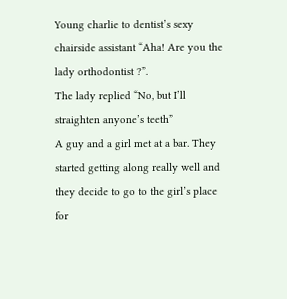Young charlie to dentist’s sexy chairside assistant “Aha! Are you the lady orthodontist ?”.
The lady replied “No, but I’ll straighten anyone’s teeth”
A guy and a girl met at a bar. They started getting along really well and they decide to go to the girl’s place for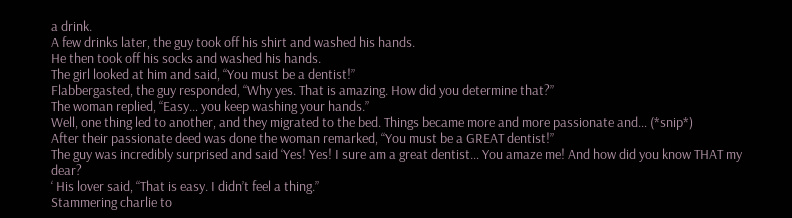a drink.
A few drinks later, the guy took off his shirt and washed his hands.
He then took off his socks and washed his hands.
The girl looked at him and said, “You must be a dentist!”
Flabbergasted, the guy responded, “Why yes. That is amazing. How did you determine that?”
The woman replied, “Easy… you keep washing your hands.”
Well, one thing led to another, and they migrated to the bed. Things became more and more passionate and… (*snip*)
After their passionate deed was done the woman remarked, “You must be a GREAT dentist!”
The guy was incredibly surprised and said ‘Yes! Yes! I sure am a great dentist… You amaze me! And how did you know THAT my dear?
‘ His lover said, “That is easy. I didn’t feel a thing.”
Stammering charlie to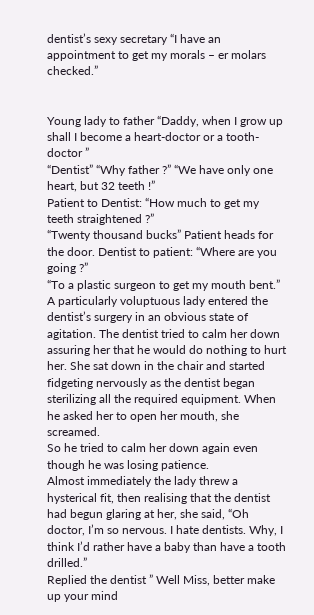dentist’s sexy secretary “I have an appointment to get my morals – er molars checked.”


Young lady to father “Daddy, when I grow up shall I become a heart-doctor or a tooth-doctor ”
“Dentist” “Why father ?” “We have only one heart, but 32 teeth !”
Patient to Dentist: “How much to get my teeth straightened ?”
“Twenty thousand bucks” Patient heads for the door. Dentist to patient: “Where are you going ?”
“To a plastic surgeon to get my mouth bent.”
A particularly voluptuous lady entered the dentist’s surgery in an obvious state of agitation. The dentist tried to calm her down assuring her that he would do nothing to hurt her. She sat down in the chair and started fidgeting nervously as the dentist began sterilizing all the required equipment. When he asked her to open her mouth, she screamed.
So he tried to calm her down again even though he was losing patience.
Almost immediately the lady threw a hysterical fit, then realising that the dentist had begun glaring at her, she said, “Oh doctor, I’m so nervous. I hate dentists. Why, I think I’d rather have a baby than have a tooth drilled.”
Replied the dentist ” Well Miss, better make up your mind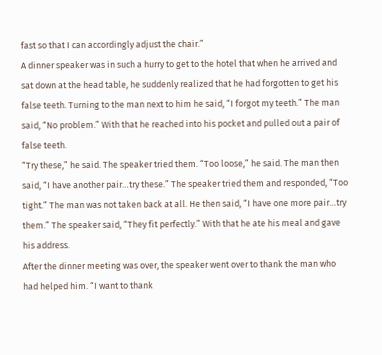fast so that I can accordingly adjust the chair.”
A dinner speaker was in such a hurry to get to the hotel that when he arrived and sat down at the head table, he suddenly realized that he had forgotten to get his false teeth. Turning to the man next to him he said, “I forgot my teeth.” The man said, “No problem.” With that he reached into his pocket and pulled out a pair of false teeth.
“Try these,” he said. The speaker tried them. “Too loose,” he said. The man then said, “I have another pair…try these.” The speaker tried them and responded, “Too tight.” The man was not taken back at all. He then said, “I have one more pair…try them.” The speaker said, “They fit perfectly.” With that he ate his meal and gave his address.
After the dinner meeting was over, the speaker went over to thank the man who had helped him. “I want to thank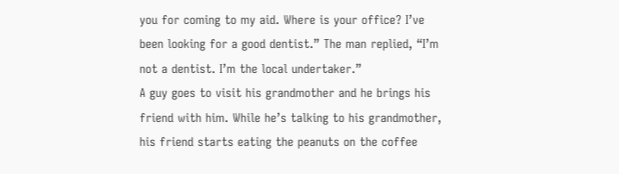you for coming to my aid. Where is your office? I’ve been looking for a good dentist.” The man replied, “I’m not a dentist. I’m the local undertaker.”
A guy goes to visit his grandmother and he brings his friend with him. While he’s talking to his grandmother, his friend starts eating the peanuts on the coffee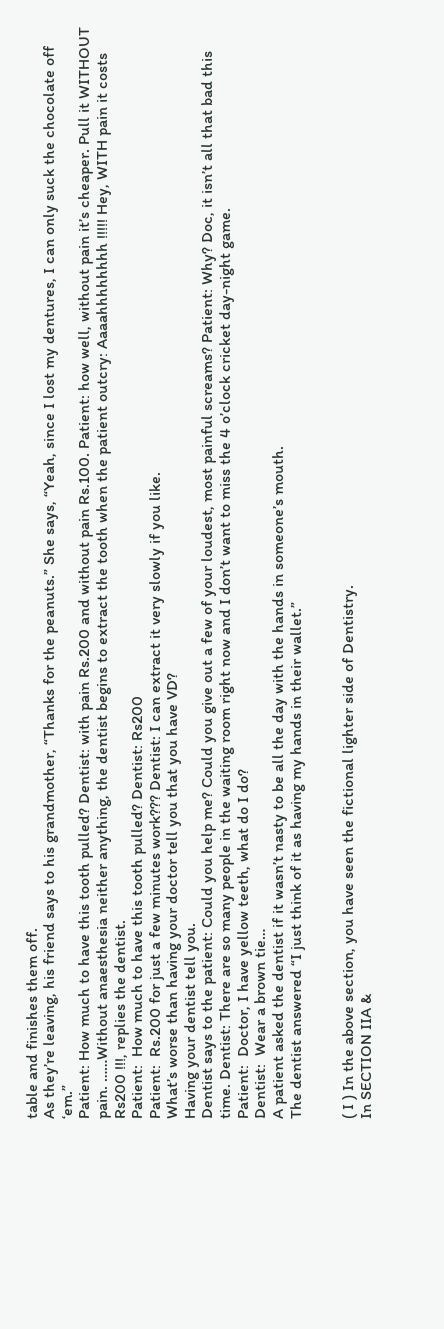table and finishes them off.
As they’re leaving, his friend says to his grandmother, “Thanks for the peanuts.” She says, “Yeah, since I lost my dentures, I can only suck the chocolate off ‘em.”
Patient: How much to have this tooth pulled? Dentist: with pain Rs.200 and without pain Rs.100. Patient: how well, without pain it’s cheaper. Pull it WITHOUT pain. ……Without anaesthesia neither anything, the dentist begins to extract the tooth when the patient outcry: Aaaahhhhhhhh !!!!! Hey, WITH pain it costs Rs200 !!!, replies the dentist.
Patient:  How much to have this tooth pulled? Dentist: Rs200
Patient:  Rs.200 for just a few minutes work??? Dentist: I can extract it very slowly if you like.
What’s worse than having your doctor tell you that you have VD?
Having your dentist tell you.
Dentist says to the patient: Could you help me? Could you give out a few of your loudest, most painful screams? Patient: Why? Doc, it isn’t all that bad this time. Dentist: There are so many people in the waiting room right now and I don’t want to miss the 4 o’clock cricket day-night game.
Patient:  Doctor, I have yellow teeth, what do I do?
Dentist:  Wear a brown tie…
A patient asked the dentist if it wasn’t nasty to be all the day with the hands in someone’s mouth.
The dentist answered “I just think of it as having my hands in their wallet.”


( I ) In the above section, you have seen the fictional lighter side of Dentistry.
In SECTION IIA &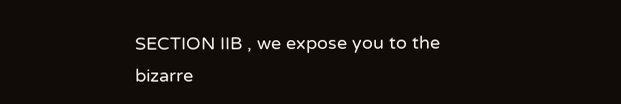SECTION IIB , we expose you to the bizarre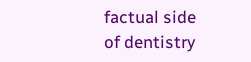factual side of dentistry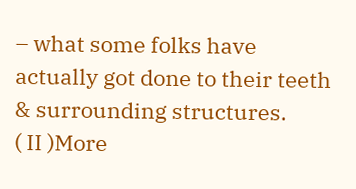– what some folks have actually got done to their teeth & surrounding structures.
( II )More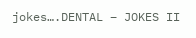jokes….DENTAL – JOKES II